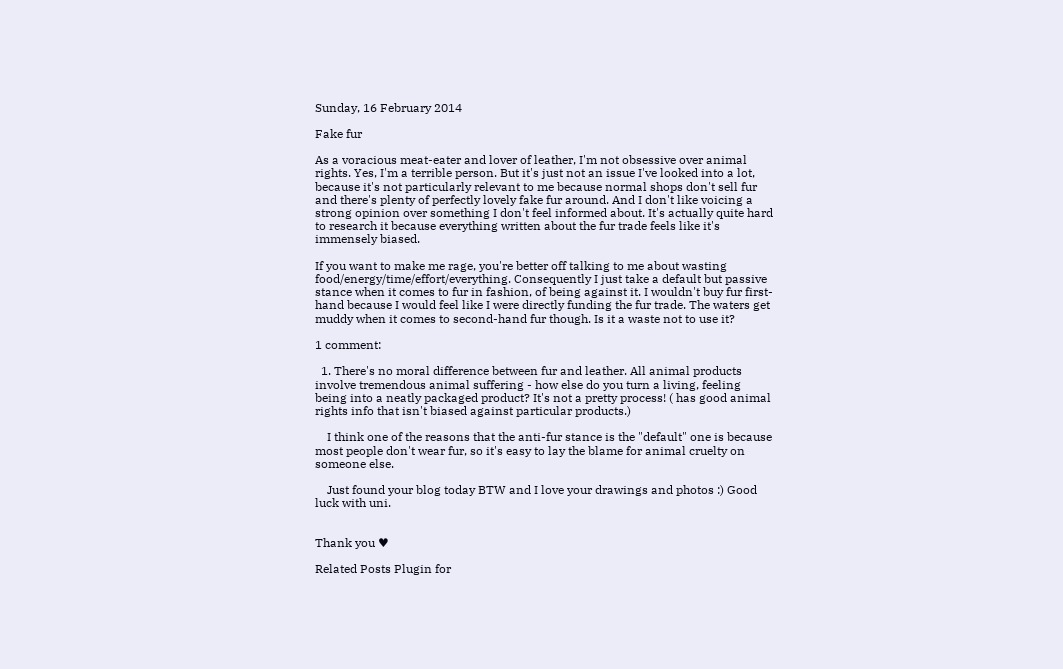Sunday, 16 February 2014

Fake fur

As a voracious meat-eater and lover of leather, I'm not obsessive over animal rights. Yes, I'm a terrible person. But it's just not an issue I've looked into a lot, because it's not particularly relevant to me because normal shops don't sell fur and there's plenty of perfectly lovely fake fur around. And I don't like voicing a strong opinion over something I don't feel informed about. It's actually quite hard to research it because everything written about the fur trade feels like it's immensely biased.

If you want to make me rage, you're better off talking to me about wasting food/energy/time/effort/everything. Consequently I just take a default but passive stance when it comes to fur in fashion, of being against it. I wouldn't buy fur first-hand because I would feel like I were directly funding the fur trade. The waters get muddy when it comes to second-hand fur though. Is it a waste not to use it?

1 comment:

  1. There's no moral difference between fur and leather. All animal products involve tremendous animal suffering - how else do you turn a living, feeling being into a neatly packaged product? It's not a pretty process! ( has good animal rights info that isn't biased against particular products.)

    I think one of the reasons that the anti-fur stance is the "default" one is because most people don't wear fur, so it's easy to lay the blame for animal cruelty on someone else.

    Just found your blog today BTW and I love your drawings and photos :) Good luck with uni.


Thank you ♥

Related Posts Plugin for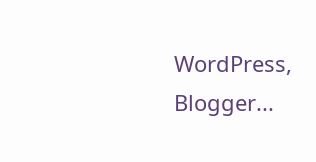WordPress, Blogger...